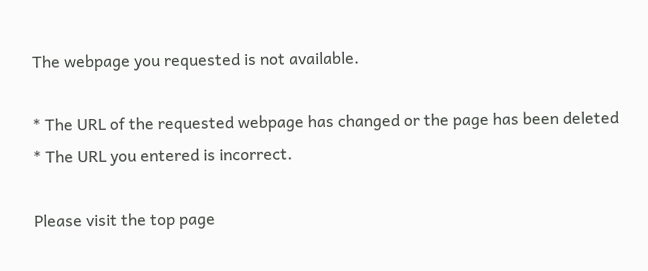The webpage you requested is not available.

* The URL of the requested webpage has changed or the page has been deleted
* The URL you entered is incorrect.

Please visit the top page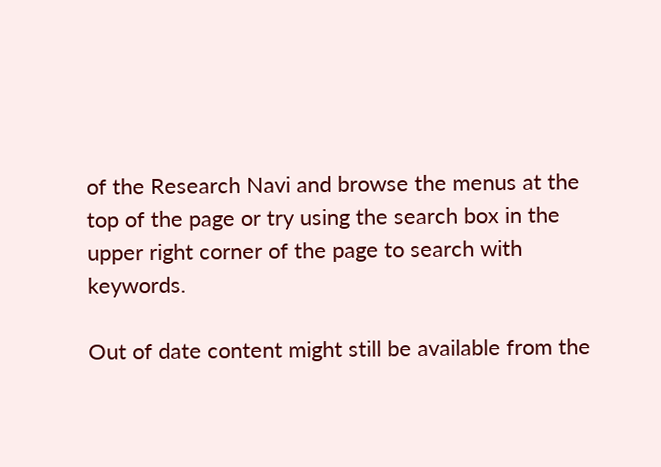of the Research Navi and browse the menus at the top of the page or try using the search box in the upper right corner of the page to search with keywords.

Out of date content might still be available from the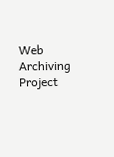Web Archiving Project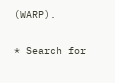(WARP).

* Search for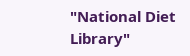"National Diet Library"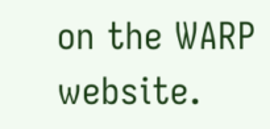on the WARP website.